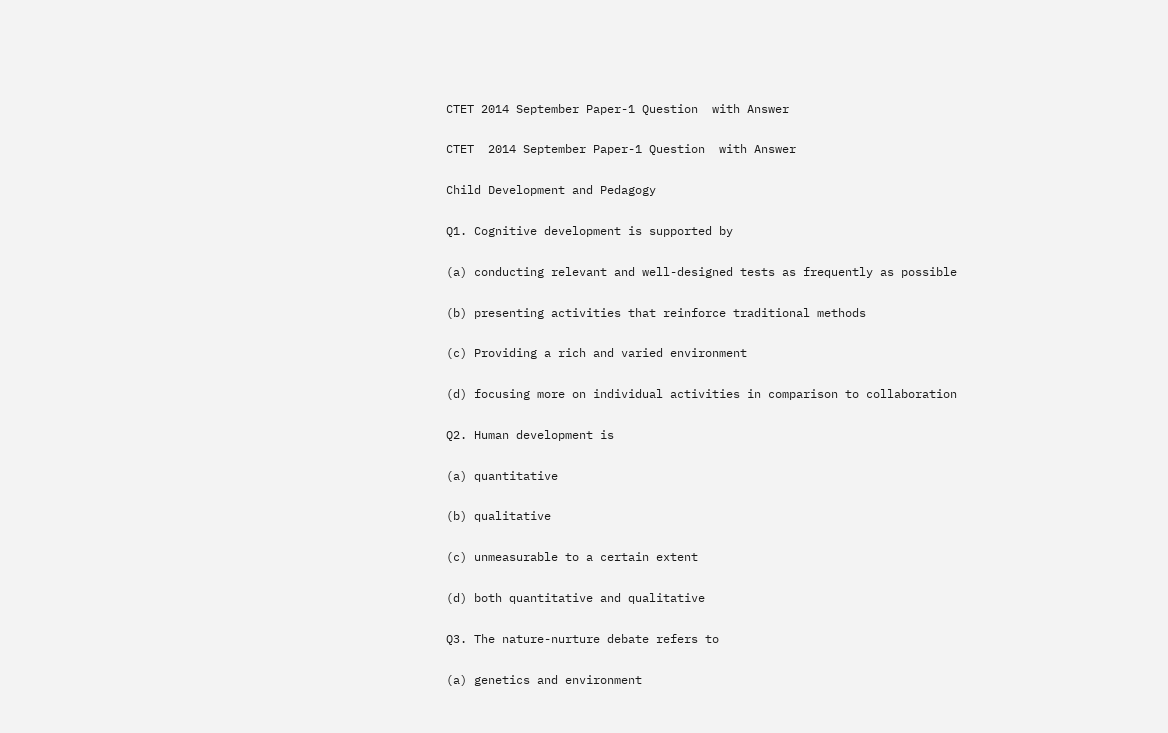CTET 2014 September Paper-1 Question  with Answer

CTET  2014 September Paper-1 Question  with Answer

Child Development and Pedagogy

Q1. Cognitive development is supported by

(a) conducting relevant and well-designed tests as frequently as possible

(b) presenting activities that reinforce traditional methods

(c) Providing a rich and varied environment

(d) focusing more on individual activities in comparison to collaboration

Q2. Human development is

(a) quantitative

(b) qualitative

(c) unmeasurable to a certain extent

(d) both quantitative and qualitative

Q3. The nature-nurture debate refers to

(a) genetics and environment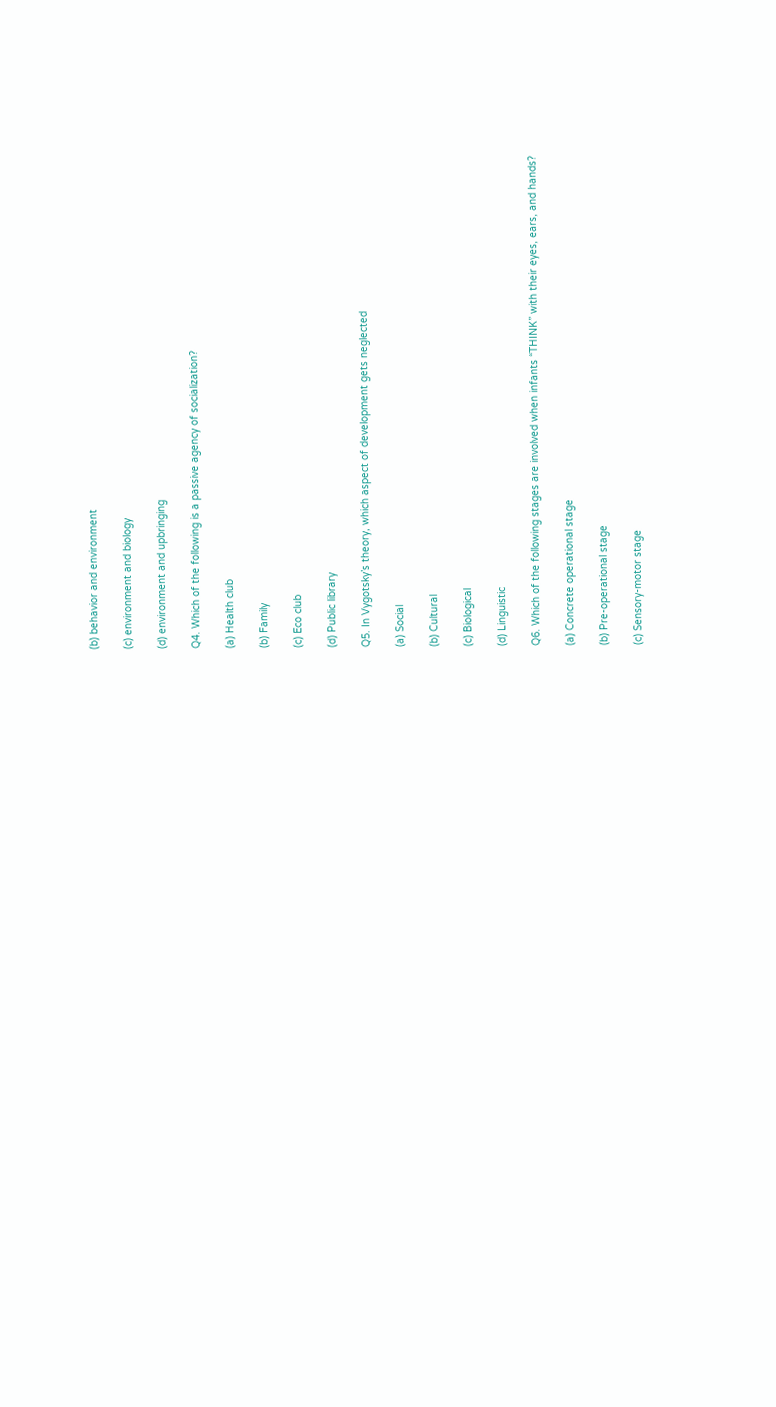(b) behavior and environment

(c) environment and biology

(d) environment and upbringing

Q4. Which of the following is a passive agency of socialization?

(a) Health club

(b) Family

(c) Eco club

(d) Public library

Q5. In Vygotsky’s theory, which aspect of development gets neglected

(a) Social

(b) Cultural

(c) Biological

(d) Linguistic

Q6. Which of the following stages are involved when infants “THINK” with their eyes, ears, and hands?

(a) Concrete operational stage

(b) Pre-operational stage

(c) Sensory-motor stage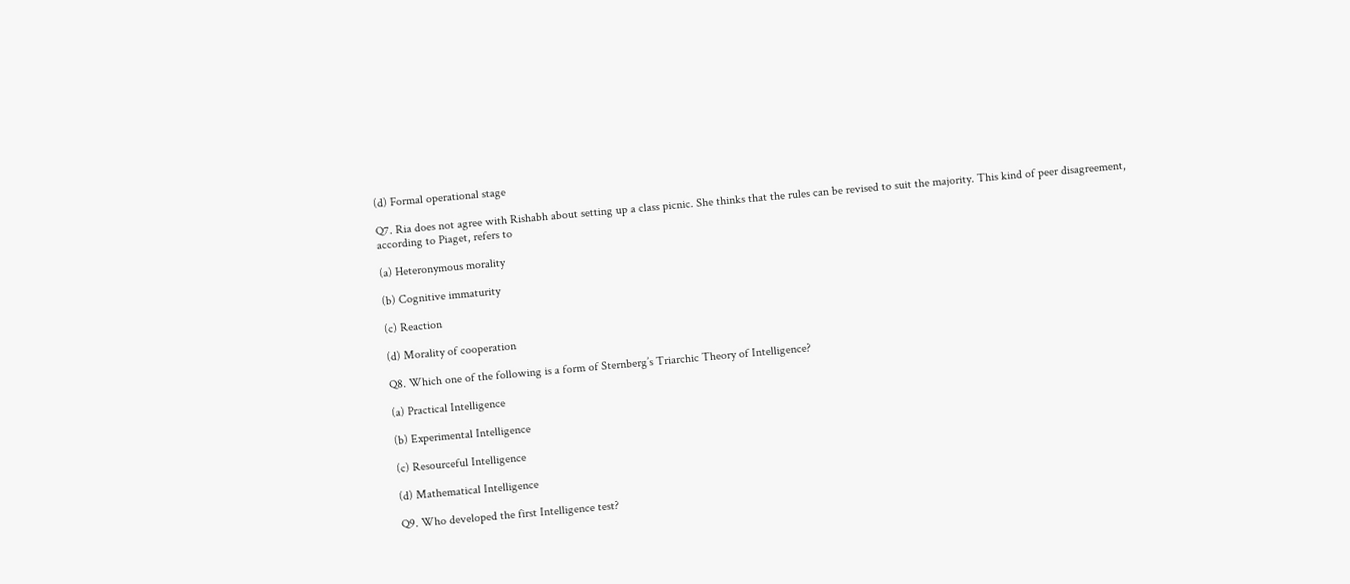(d) Formal operational stage

Q7. Ria does not agree with Rishabh about setting up a class picnic. She thinks that the rules can be revised to suit the majority. This kind of peer disagreement, according to Piaget, refers to

(a) Heteronymous morality

(b) Cognitive immaturity

(c) Reaction

(d) Morality of cooperation

Q8. Which one of the following is a form of Sternberg’s Triarchic Theory of Intelligence?

(a) Practical Intelligence

(b) Experimental Intelligence

(c) Resourceful Intelligence

(d) Mathematical Intelligence

Q9. Who developed the first Intelligence test?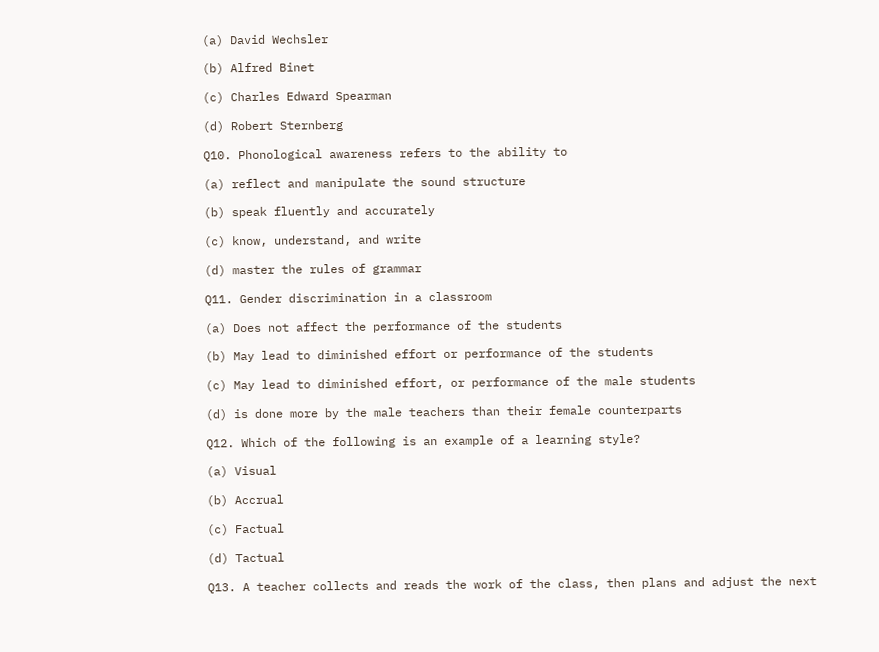(a) David Wechsler

(b) Alfred Binet

(c) Charles Edward Spearman

(d) Robert Sternberg

Q10. Phonological awareness refers to the ability to

(a) reflect and manipulate the sound structure

(b) speak fluently and accurately

(c) know, understand, and write

(d) master the rules of grammar

Q11. Gender discrimination in a classroom

(a) Does not affect the performance of the students

(b) May lead to diminished effort or performance of the students

(c) May lead to diminished effort, or performance of the male students

(d) is done more by the male teachers than their female counterparts

Q12. Which of the following is an example of a learning style?

(a) Visual

(b) Accrual

(c) Factual

(d) Tactual

Q13. A teacher collects and reads the work of the class, then plans and adjust the next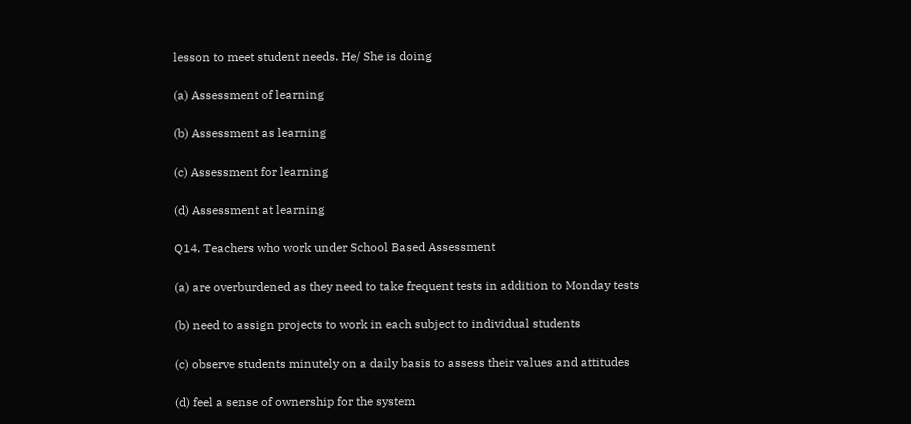lesson to meet student needs. He/ She is doing

(a) Assessment of learning

(b) Assessment as learning

(c) Assessment for learning

(d) Assessment at learning

Q14. Teachers who work under School Based Assessment

(a) are overburdened as they need to take frequent tests in addition to Monday tests

(b) need to assign projects to work in each subject to individual students

(c) observe students minutely on a daily basis to assess their values and attitudes

(d) feel a sense of ownership for the system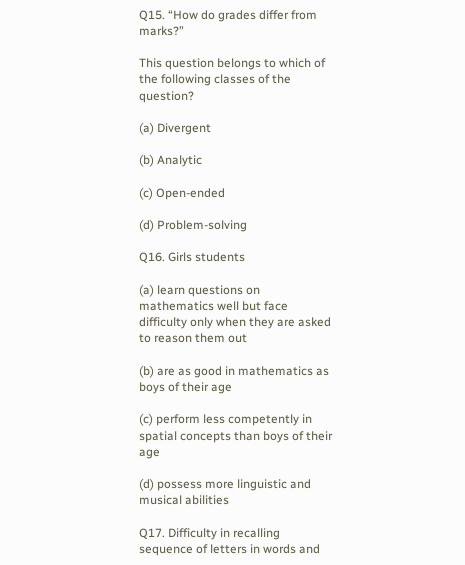Q15. “How do grades differ from marks?”

This question belongs to which of the following classes of the question?

(a) Divergent

(b) Analytic

(c) Open-ended

(d) Problem-solving

Q16. Girls students

(a) learn questions on mathematics well but face difficulty only when they are asked to reason them out

(b) are as good in mathematics as boys of their age

(c) perform less competently in spatial concepts than boys of their age

(d) possess more linguistic and musical abilities

Q17. Difficulty in recalling sequence of letters in words and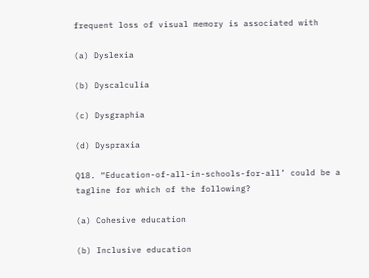frequent loss of visual memory is associated with

(a) Dyslexia

(b) Dyscalculia

(c) Dysgraphia

(d) Dyspraxia

Q18. “Education-of-all-in-schools-for-all’ could be a tagline for which of the following?

(a) Cohesive education

(b) Inclusive education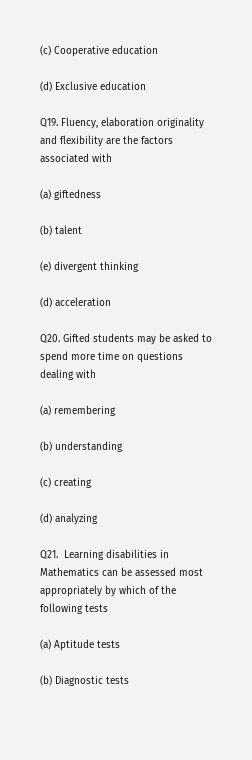(c) Cooperative education

(d) Exclusive education

Q19. Fluency, elaboration originality and flexibility are the factors associated with

(a) giftedness

(b) talent

(e) divergent thinking

(d) acceleration

Q20. Gifted students may be asked to spend more time on questions dealing with

(a) remembering

(b) understanding

(c) creating

(d) analyzing

Q21.  Learning disabilities in Mathematics can be assessed most appropriately by which of the following tests

(a) Aptitude tests

(b) Diagnostic tests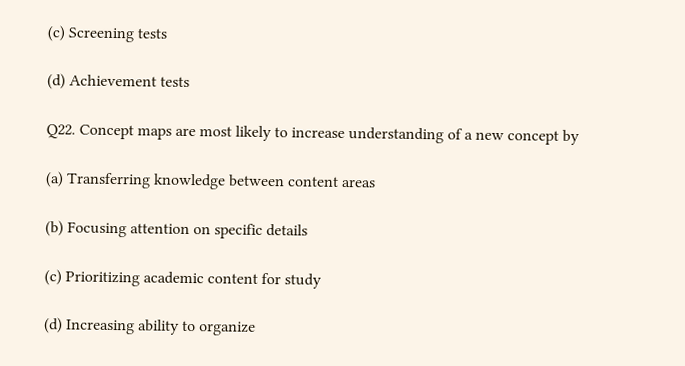(c) Screening tests

(d) Achievement tests

Q22. Concept maps are most likely to increase understanding of a new concept by

(a) Transferring knowledge between content areas

(b) Focusing attention on specific details

(c) Prioritizing academic content for study

(d) Increasing ability to organize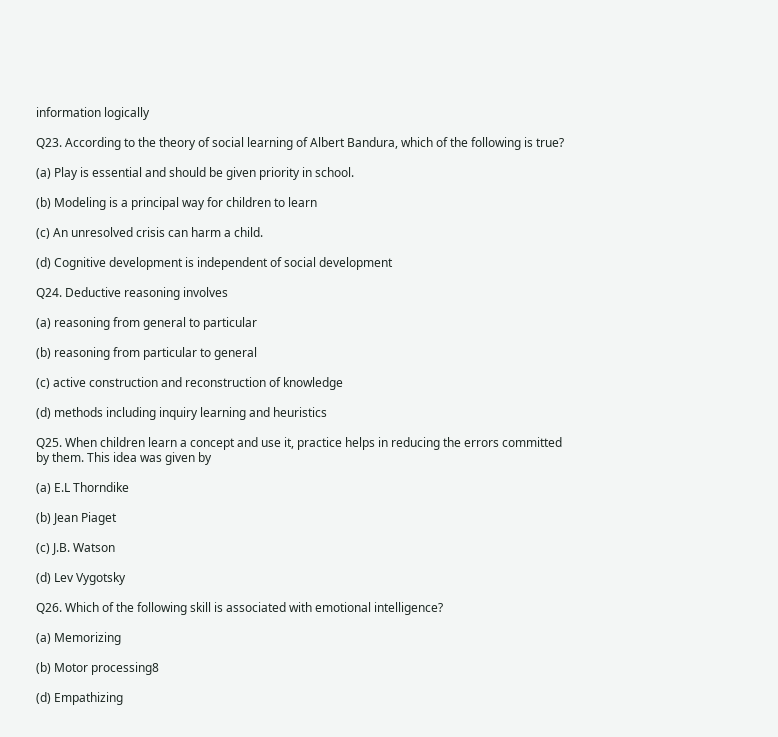information logically

Q23. According to the theory of social learning of Albert Bandura, which of the following is true?

(a) Play is essential and should be given priority in school.

(b) Modeling is a principal way for children to learn

(c) An unresolved crisis can harm a child.

(d) Cognitive development is independent of social development

Q24. Deductive reasoning involves

(a) reasoning from general to particular

(b) reasoning from particular to general

(c) active construction and reconstruction of knowledge

(d) methods including inquiry learning and heuristics

Q25. When children learn a concept and use it, practice helps in reducing the errors committed by them. This idea was given by

(a) E.L Thorndike

(b) Jean Piaget

(c) J.B. Watson

(d) Lev Vygotsky

Q26. Which of the following skill is associated with emotional intelligence?

(a) Memorizing

(b) Motor processing8

(d) Empathizing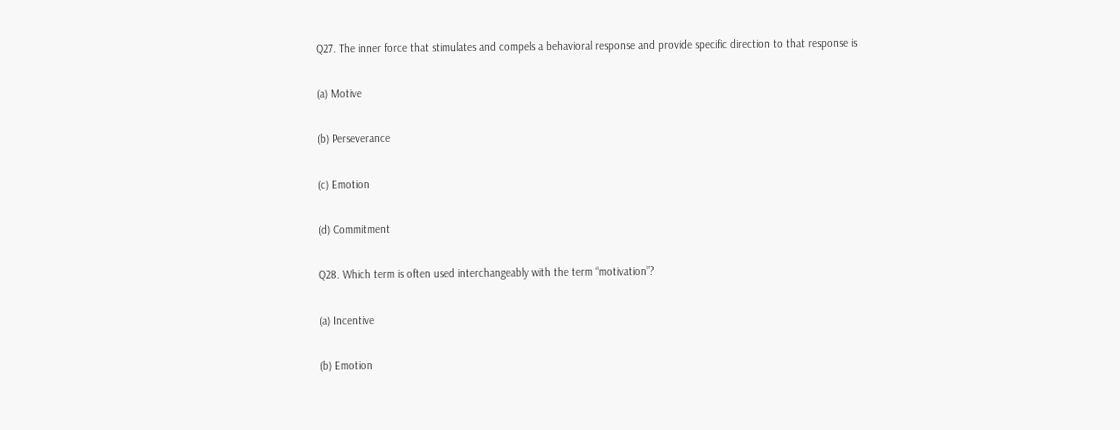Q27. The inner force that stimulates and compels a behavioral response and provide specific direction to that response is

(a) Motive

(b) Perseverance

(c) Emotion

(d) Commitment

Q28. Which term is often used interchangeably with the term “motivation”?

(a) Incentive

(b) Emotion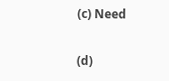(c) Need

(d)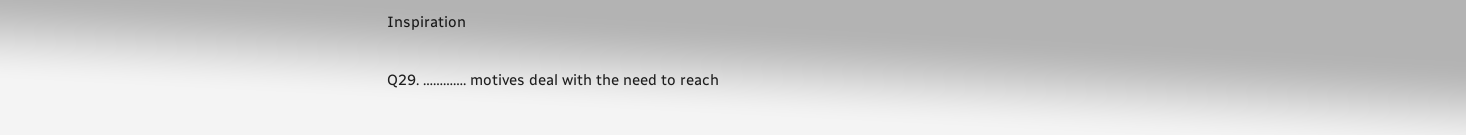Inspiration

Q29. …………. motives deal with the need to reach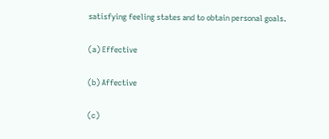satisfying feeling states and to obtain personal goals.

(a) Effective

(b) Affective

(c)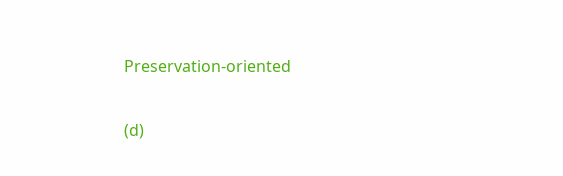Preservation-oriented

(d)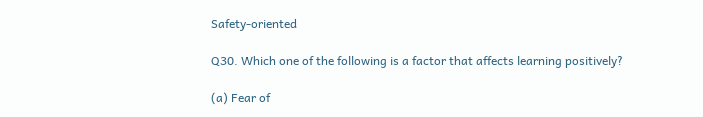Safety-oriented

Q30. Which one of the following is a factor that affects learning positively?

(a) Fear of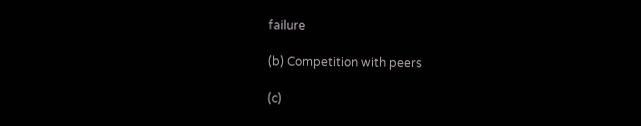failure

(b) Competition with peers

(c)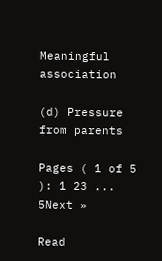Meaningful association

(d) Pressure from parents

Pages ( 1 of 5 ): 1 23 ... 5Next »

Read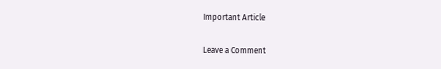Important Article

Leave a Comment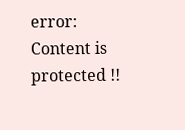error: Content is protected !!